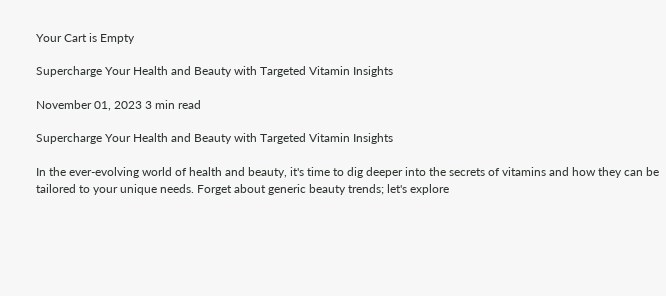Your Cart is Empty

Supercharge Your Health and Beauty with Targeted Vitamin Insights

November 01, 2023 3 min read

Supercharge Your Health and Beauty with Targeted Vitamin Insights

In the ever-evolving world of health and beauty, it's time to dig deeper into the secrets of vitamins and how they can be tailored to your unique needs. Forget about generic beauty trends; let's explore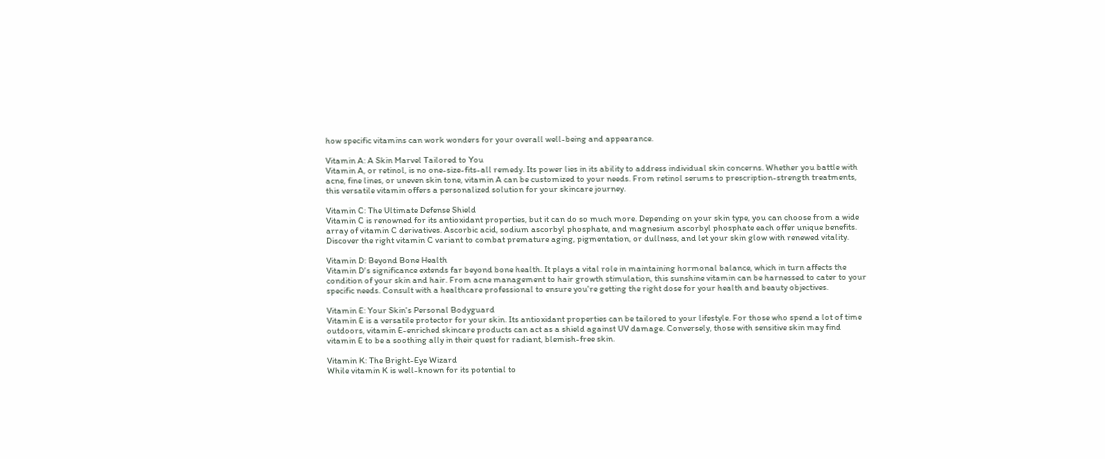how specific vitamins can work wonders for your overall well-being and appearance.

Vitamin A: A Skin Marvel Tailored to You
Vitamin A, or retinol, is no one-size-fits-all remedy. Its power lies in its ability to address individual skin concerns. Whether you battle with acne, fine lines, or uneven skin tone, vitamin A can be customized to your needs. From retinol serums to prescription-strength treatments, this versatile vitamin offers a personalized solution for your skincare journey.

Vitamin C: The Ultimate Defense Shield
Vitamin C is renowned for its antioxidant properties, but it can do so much more. Depending on your skin type, you can choose from a wide array of vitamin C derivatives. Ascorbic acid, sodium ascorbyl phosphate, and magnesium ascorbyl phosphate each offer unique benefits. Discover the right vitamin C variant to combat premature aging, pigmentation, or dullness, and let your skin glow with renewed vitality.

Vitamin D: Beyond Bone Health
Vitamin D's significance extends far beyond bone health. It plays a vital role in maintaining hormonal balance, which in turn affects the condition of your skin and hair. From acne management to hair growth stimulation, this sunshine vitamin can be harnessed to cater to your specific needs. Consult with a healthcare professional to ensure you're getting the right dose for your health and beauty objectives.

Vitamin E: Your Skin's Personal Bodyguard
Vitamin E is a versatile protector for your skin. Its antioxidant properties can be tailored to your lifestyle. For those who spend a lot of time outdoors, vitamin E-enriched skincare products can act as a shield against UV damage. Conversely, those with sensitive skin may find vitamin E to be a soothing ally in their quest for radiant, blemish-free skin.

Vitamin K: The Bright-Eye Wizard
While vitamin K is well-known for its potential to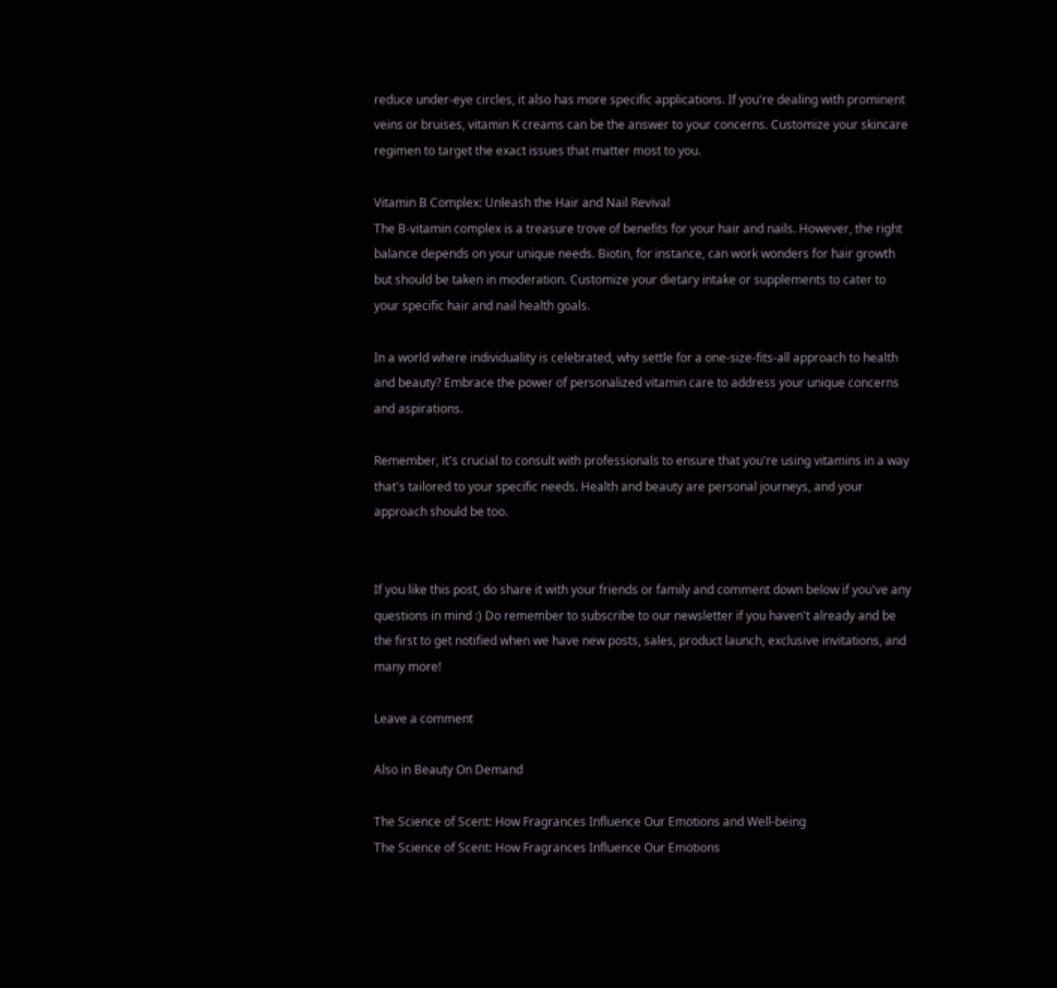reduce under-eye circles, it also has more specific applications. If you're dealing with prominent veins or bruises, vitamin K creams can be the answer to your concerns. Customize your skincare regimen to target the exact issues that matter most to you.

Vitamin B Complex: Unleash the Hair and Nail Revival
The B-vitamin complex is a treasure trove of benefits for your hair and nails. However, the right balance depends on your unique needs. Biotin, for instance, can work wonders for hair growth but should be taken in moderation. Customize your dietary intake or supplements to cater to your specific hair and nail health goals.

In a world where individuality is celebrated, why settle for a one-size-fits-all approach to health and beauty? Embrace the power of personalized vitamin care to address your unique concerns and aspirations.

Remember, it's crucial to consult with professionals to ensure that you're using vitamins in a way that's tailored to your specific needs. Health and beauty are personal journeys, and your approach should be too.


If you like this post, do share it with your friends or family and comment down below if you've any questions in mind :) Do remember to subscribe to our newsletter if you haven't already and be the first to get notified when we have new posts, sales, product launch, exclusive invitations, and many more!

Leave a comment

Also in Beauty On Demand

The Science of Scent: How Fragrances Influence Our Emotions and Well-being
The Science of Scent: How Fragrances Influence Our Emotions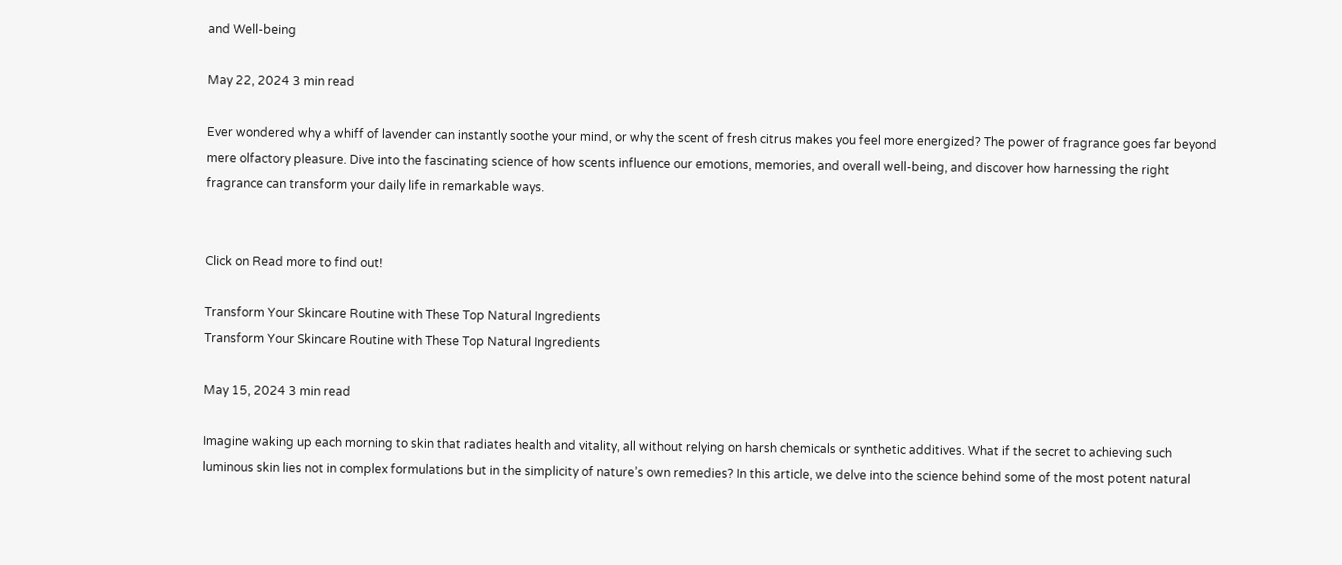and Well-being

May 22, 2024 3 min read

Ever wondered why a whiff of lavender can instantly soothe your mind, or why the scent of fresh citrus makes you feel more energized? The power of fragrance goes far beyond mere olfactory pleasure. Dive into the fascinating science of how scents influence our emotions, memories, and overall well-being, and discover how harnessing the right fragrance can transform your daily life in remarkable ways.


Click on Read more to find out!

Transform Your Skincare Routine with These Top Natural Ingredients
Transform Your Skincare Routine with These Top Natural Ingredients

May 15, 2024 3 min read

Imagine waking up each morning to skin that radiates health and vitality, all without relying on harsh chemicals or synthetic additives. What if the secret to achieving such luminous skin lies not in complex formulations but in the simplicity of nature’s own remedies? In this article, we delve into the science behind some of the most potent natural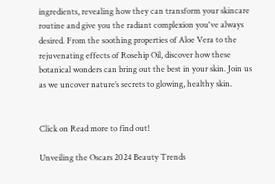ingredients, revealing how they can transform your skincare routine and give you the radiant complexion you've always desired. From the soothing properties of Aloe Vera to the rejuvenating effects of Rosehip Oil, discover how these botanical wonders can bring out the best in your skin. Join us as we uncover nature’s secrets to glowing, healthy skin.


Click on Read more to find out!

Unveiling the Oscars 2024 Beauty Trends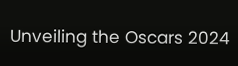Unveiling the Oscars 2024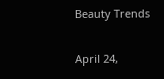Beauty Trends

April 24,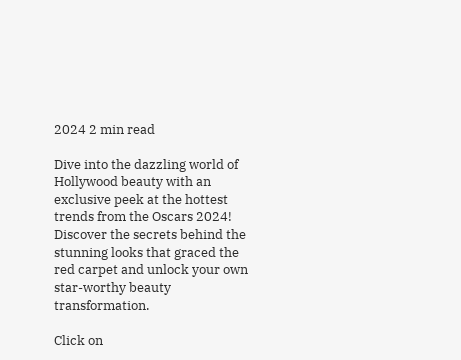2024 2 min read

Dive into the dazzling world of Hollywood beauty with an exclusive peek at the hottest trends from the Oscars 2024! Discover the secrets behind the stunning looks that graced the red carpet and unlock your own star-worthy beauty transformation.

Click on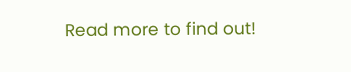Read more to find out!